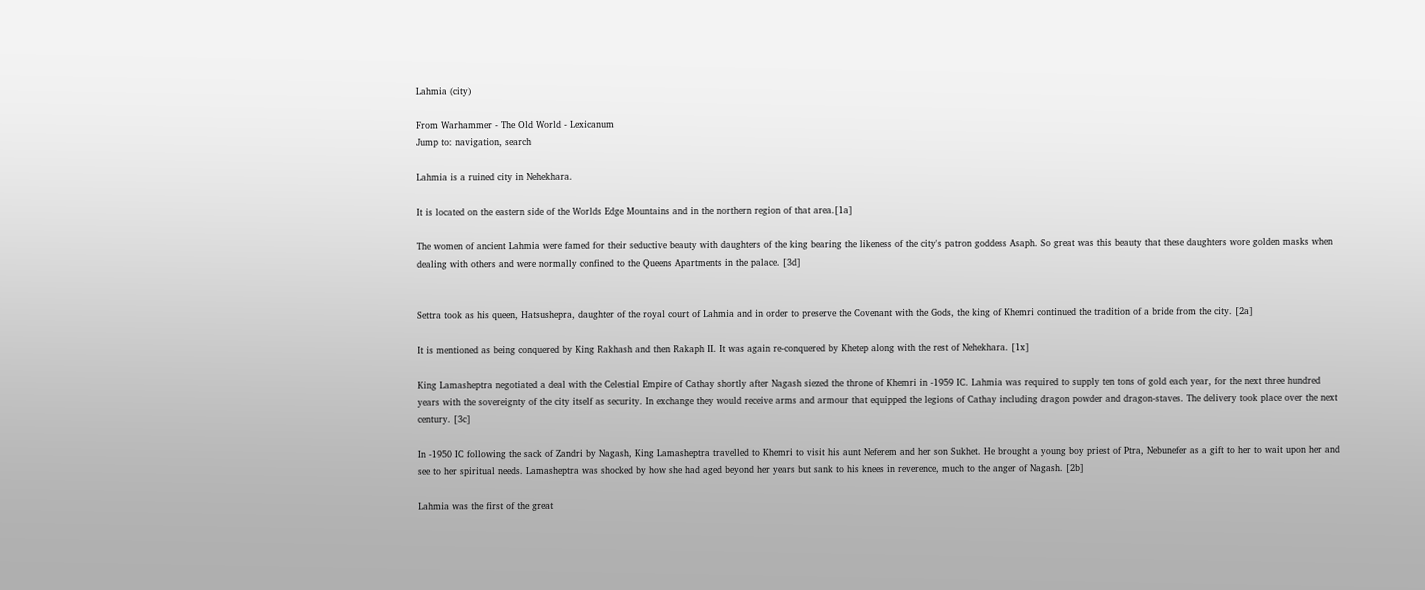Lahmia (city)

From Warhammer - The Old World - Lexicanum
Jump to: navigation, search

Lahmia is a ruined city in Nehekhara.

It is located on the eastern side of the Worlds Edge Mountains and in the northern region of that area.[1a]

The women of ancient Lahmia were famed for their seductive beauty with daughters of the king bearing the likeness of the city's patron goddess Asaph. So great was this beauty that these daughters wore golden masks when dealing with others and were normally confined to the Queens Apartments in the palace. [3d]


Settra took as his queen, Hatsushepra, daughter of the royal court of Lahmia and in order to preserve the Covenant with the Gods, the king of Khemri continued the tradition of a bride from the city. [2a]

It is mentioned as being conquered by King Rakhash and then Rakaph II. It was again re-conquered by Khetep along with the rest of Nehekhara. [1x]

King Lamasheptra negotiated a deal with the Celestial Empire of Cathay shortly after Nagash siezed the throne of Khemri in -1959 IC. Lahmia was required to supply ten tons of gold each year, for the next three hundred years with the sovereignty of the city itself as security. In exchange they would receive arms and armour that equipped the legions of Cathay including dragon powder and dragon-staves. The delivery took place over the next century. [3c]

In -1950 IC following the sack of Zandri by Nagash, King Lamasheptra travelled to Khemri to visit his aunt Neferem and her son Sukhet. He brought a young boy priest of Ptra, Nebunefer as a gift to her to wait upon her and see to her spiritual needs. Lamasheptra was shocked by how she had aged beyond her years but sank to his knees in reverence, much to the anger of Nagash. [2b]

Lahmia was the first of the great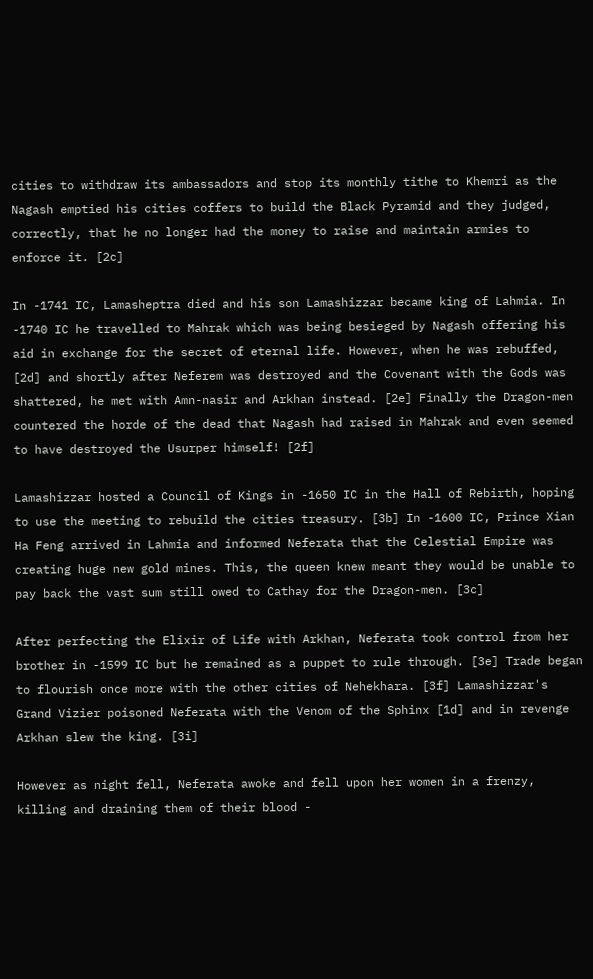cities to withdraw its ambassadors and stop its monthly tithe to Khemri as the Nagash emptied his cities coffers to build the Black Pyramid and they judged, correctly, that he no longer had the money to raise and maintain armies to enforce it. [2c]

In -1741 IC, Lamasheptra died and his son Lamashizzar became king of Lahmia. In -1740 IC he travelled to Mahrak which was being besieged by Nagash offering his aid in exchange for the secret of eternal life. However, when he was rebuffed, [2d] and shortly after Neferem was destroyed and the Covenant with the Gods was shattered, he met with Amn-nasir and Arkhan instead. [2e] Finally the Dragon-men countered the horde of the dead that Nagash had raised in Mahrak and even seemed to have destroyed the Usurper himself! [2f]

Lamashizzar hosted a Council of Kings in -1650 IC in the Hall of Rebirth, hoping to use the meeting to rebuild the cities treasury. [3b] In -1600 IC, Prince Xian Ha Feng arrived in Lahmia and informed Neferata that the Celestial Empire was creating huge new gold mines. This, the queen knew meant they would be unable to pay back the vast sum still owed to Cathay for the Dragon-men. [3c]

After perfecting the Elixir of Life with Arkhan, Neferata took control from her brother in -1599 IC but he remained as a puppet to rule through. [3e] Trade began to flourish once more with the other cities of Nehekhara. [3f] Lamashizzar's Grand Vizier poisoned Neferata with the Venom of the Sphinx [1d] and in revenge Arkhan slew the king. [3i]

However as night fell, Neferata awoke and fell upon her women in a frenzy, killing and draining them of their blood -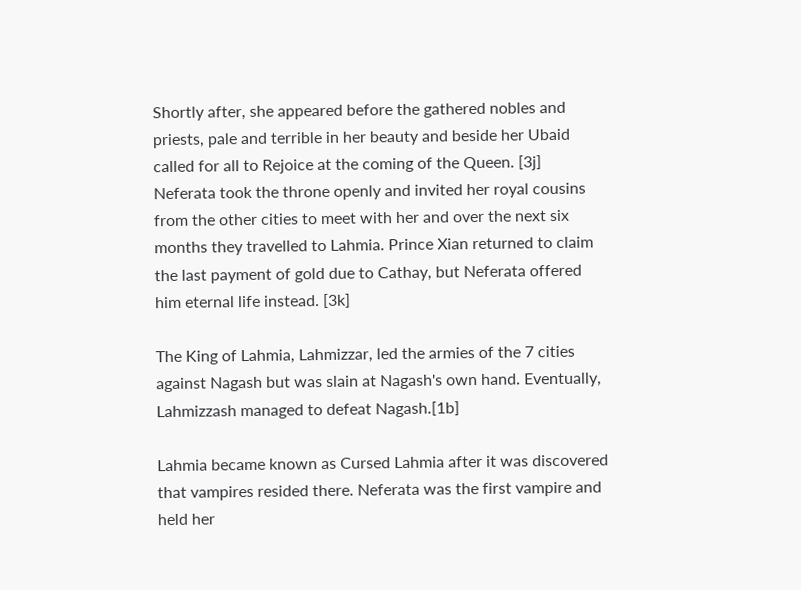Shortly after, she appeared before the gathered nobles and priests, pale and terrible in her beauty and beside her Ubaid called for all to Rejoice at the coming of the Queen. [3j] Neferata took the throne openly and invited her royal cousins from the other cities to meet with her and over the next six months they travelled to Lahmia. Prince Xian returned to claim the last payment of gold due to Cathay, but Neferata offered him eternal life instead. [3k]

The King of Lahmia, Lahmizzar, led the armies of the 7 cities against Nagash but was slain at Nagash's own hand. Eventually, Lahmizzash managed to defeat Nagash.[1b]

Lahmia became known as Cursed Lahmia after it was discovered that vampires resided there. Neferata was the first vampire and held her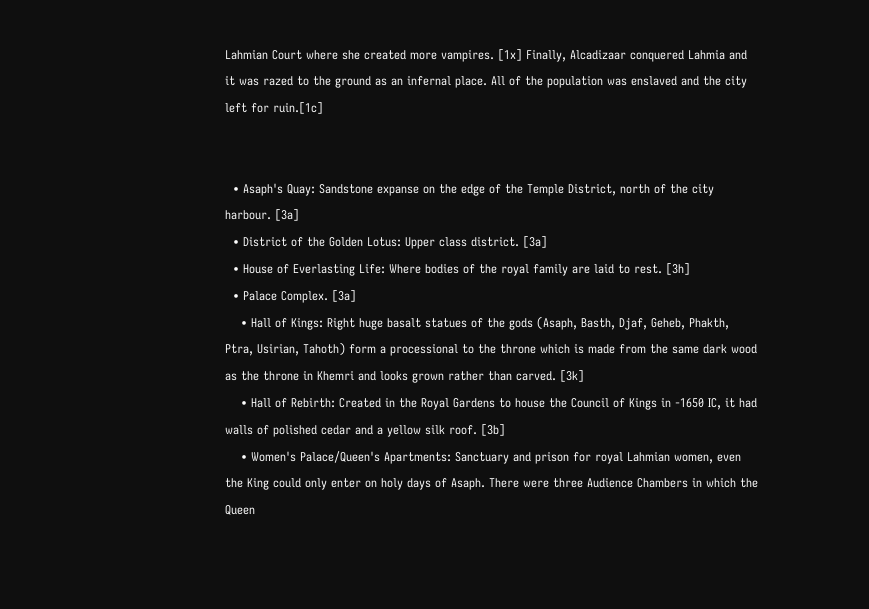Lahmian Court where she created more vampires. [1x] Finally, Alcadizaar conquered Lahmia and it was razed to the ground as an infernal place. All of the population was enslaved and the city left for ruin.[1c]


  • Asaph's Quay: Sandstone expanse on the edge of the Temple District, north of the city harbour. [3a]
  • District of the Golden Lotus: Upper class district. [3a]
  • House of Everlasting Life: Where bodies of the royal family are laid to rest. [3h]
  • Palace Complex. [3a]
    • Hall of Kings: Right huge basalt statues of the gods (Asaph, Basth, Djaf, Geheb, Phakth, Ptra, Usirian, Tahoth) form a processional to the throne which is made from the same dark wood as the throne in Khemri and looks grown rather than carved. [3k]
    • Hall of Rebirth: Created in the Royal Gardens to house the Council of Kings in -1650 IC, it had walls of polished cedar and a yellow silk roof. [3b]
    • Women's Palace/Queen's Apartments: Sanctuary and prison for royal Lahmian women, even the King could only enter on holy days of Asaph. There were three Audience Chambers in which the Queen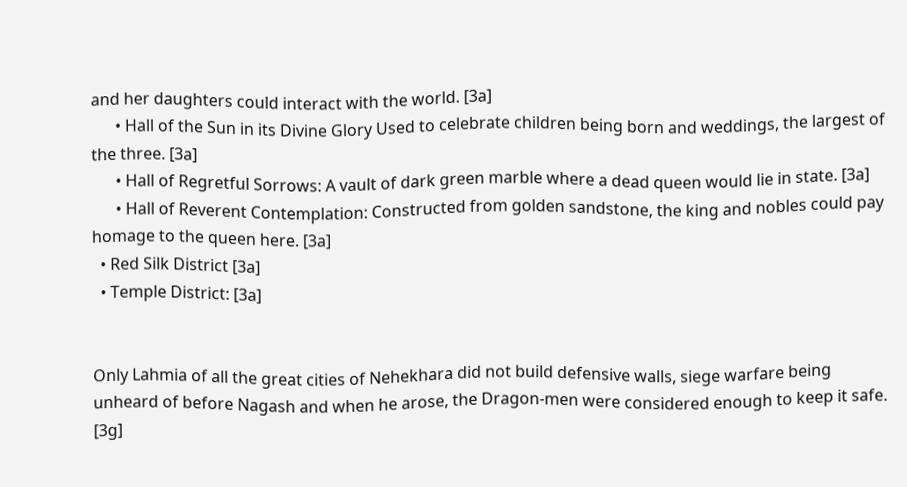and her daughters could interact with the world. [3a]
      • Hall of the Sun in its Divine Glory Used to celebrate children being born and weddings, the largest of the three. [3a]
      • Hall of Regretful Sorrows: A vault of dark green marble where a dead queen would lie in state. [3a]
      • Hall of Reverent Contemplation: Constructed from golden sandstone, the king and nobles could pay homage to the queen here. [3a]
  • Red Silk District [3a]
  • Temple District: [3a]


Only Lahmia of all the great cities of Nehekhara did not build defensive walls, siege warfare being unheard of before Nagash and when he arose, the Dragon-men were considered enough to keep it safe. [3g]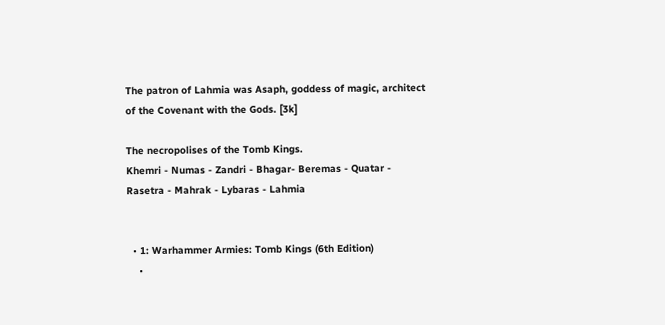The patron of Lahmia was Asaph, goddess of magic, architect of the Covenant with the Gods. [3k]

The necropolises of the Tomb Kings.
Khemri - Numas - Zandri - Bhagar- Beremas - Quatar - Rasetra - Mahrak - Lybaras - Lahmia


  • 1: Warhammer Armies: Tomb Kings (6th Edition)
    •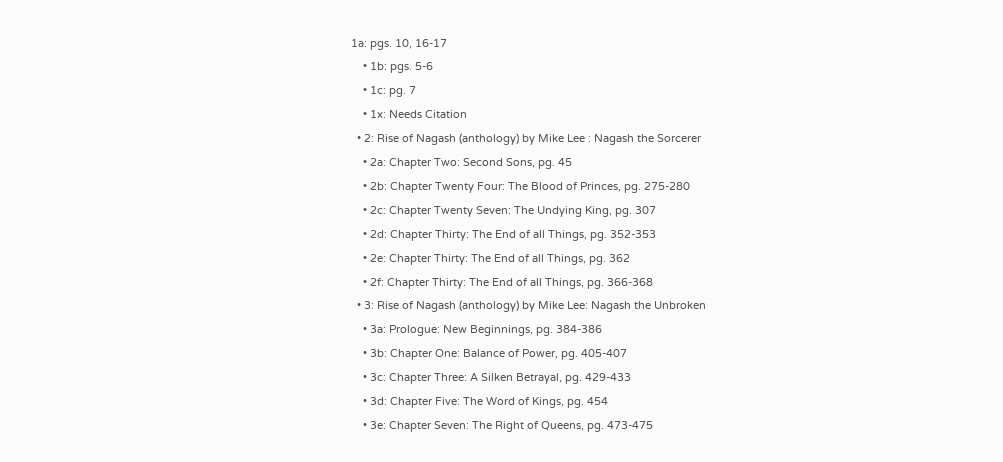1a: pgs. 10, 16-17
    • 1b: pgs. 5-6
    • 1c: pg. 7
    • 1x: Needs Citation
  • 2: Rise of Nagash (anthology) by Mike Lee : Nagash the Sorcerer
    • 2a: Chapter Two: Second Sons, pg. 45
    • 2b: Chapter Twenty Four: The Blood of Princes, pg. 275-280
    • 2c: Chapter Twenty Seven: The Undying King, pg. 307
    • 2d: Chapter Thirty: The End of all Things, pg. 352-353
    • 2e: Chapter Thirty: The End of all Things, pg. 362
    • 2f: Chapter Thirty: The End of all Things, pg. 366-368
  • 3: Rise of Nagash (anthology) by Mike Lee: Nagash the Unbroken
    • 3a: Prologue: New Beginnings, pg. 384-386
    • 3b: Chapter One: Balance of Power, pg. 405-407
    • 3c: Chapter Three: A Silken Betrayal, pg. 429-433
    • 3d: Chapter Five: The Word of Kings, pg. 454
    • 3e: Chapter Seven: The Right of Queens, pg. 473-475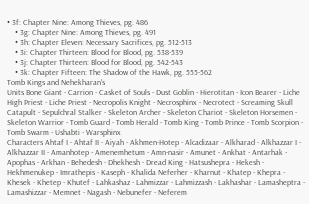• 3f: Chapter Nine: Among Thieves, pg. 486
    • 3g: Chapter Nine: Among Thieves, pg. 491
    • 3h: Chapter Eleven: Necessary Sacrifices, pg. 512-513
    • 3i: Chapter Thirteen: Blood for Blood, pg. 538-539
    • 3j: Chapter Thirteen: Blood for Blood, pg. 542-543
    • 3k: Chapter Fifteen: The Shadow of the Hawk, pg. 555-562
Tomb Kings and Nehekharan's
Units Bone Giant - Carrion - Casket of Souls - Dust Goblin - Hierotitan - Icon Bearer - Liche High Priest - Liche Priest - Necropolis Knight - Necrosphinx - Necrotect - Screaming Skull Catapult - Sepulchral Stalker - Skeleton Archer - Skeleton Chariot - Skeleton Horsemen - Skeleton Warrior - Tomb Guard - Tomb Herald - Tomb King - Tomb Prince - Tomb Scorpion - Tomb Swarm - Ushabti - Warsphinx
Characters Ahtaf I - Ahtaf II - Aiyah - Akhmen-Hotep - Alcadizaar - Alkharad - Alkhazzar I - Alkhazzar II - Amanhotep - Amenemhetum - Amn-nasir - Amunet - Ankhat - Antarhak - Apophas - Arkhan - Behedesh - Dhekhesh - Dread King - Hatsushepra - Hekesh - Hekhmenukep - Imrathepis - Kaseph - Khalida Neferher - Kharnut - Khatep - Khepra - Khesek - Khetep - Khutef - Lahkashaz - Lahmizzar - Lahmizzash - Lakhashar - Lamasheptra - Lamashizzar - Memnet - Nagash - Nebunefer - Neferem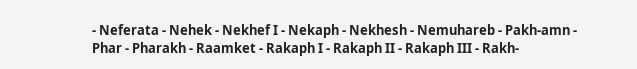- Neferata - Nehek - Nekhef I - Nekaph - Nekhesh - Nemuhareb - Pakh-amn - Phar - Pharakh - Raamket - Rakaph I - Rakaph II - Rakaph III - Rakh-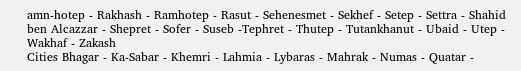amn-hotep - Rakhash - Ramhotep - Rasut - Sehenesmet - Sekhef - Setep - Settra - Shahid ben Alcazzar - Shepret - Sofer - Suseb -Tephret - Thutep - Tutankhanut - Ubaid - Utep - Wakhaf - Zakash
Cities Bhagar - Ka-Sabar - Khemri - Lahmia - Lybaras - Mahrak - Numas - Quatar -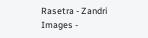Rasetra - Zandri
Images -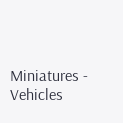Miniatures - Vehicles